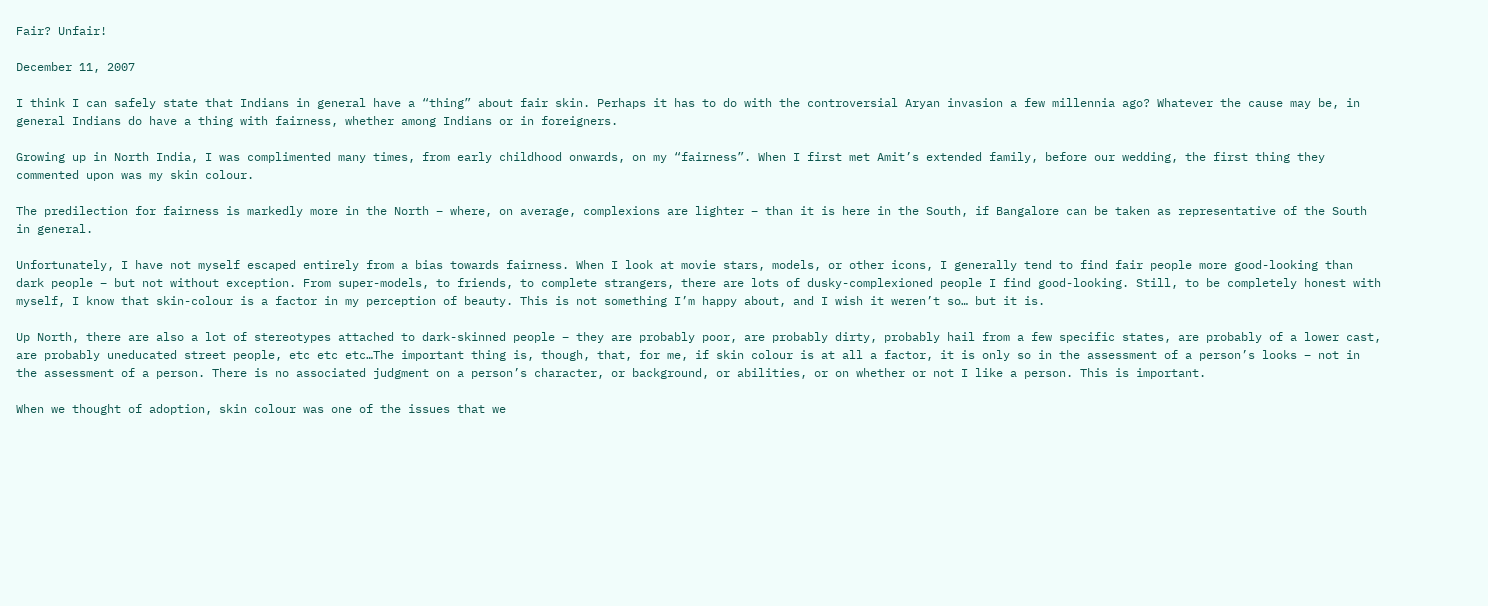Fair? Unfair!

December 11, 2007

I think I can safely state that Indians in general have a “thing” about fair skin. Perhaps it has to do with the controversial Aryan invasion a few millennia ago? Whatever the cause may be, in general Indians do have a thing with fairness, whether among Indians or in foreigners.

Growing up in North India, I was complimented many times, from early childhood onwards, on my “fairness”. When I first met Amit’s extended family, before our wedding, the first thing they commented upon was my skin colour.

The predilection for fairness is markedly more in the North – where, on average, complexions are lighter – than it is here in the South, if Bangalore can be taken as representative of the South in general.

Unfortunately, I have not myself escaped entirely from a bias towards fairness. When I look at movie stars, models, or other icons, I generally tend to find fair people more good-looking than dark people – but not without exception. From super-models, to friends, to complete strangers, there are lots of dusky-complexioned people I find good-looking. Still, to be completely honest with myself, I know that skin-colour is a factor in my perception of beauty. This is not something I’m happy about, and I wish it weren’t so… but it is.

Up North, there are also a lot of stereotypes attached to dark-skinned people – they are probably poor, are probably dirty, probably hail from a few specific states, are probably of a lower cast, are probably uneducated street people, etc etc etc…The important thing is, though, that, for me, if skin colour is at all a factor, it is only so in the assessment of a person’s looks – not in the assessment of a person. There is no associated judgment on a person’s character, or background, or abilities, or on whether or not I like a person. This is important.

When we thought of adoption, skin colour was one of the issues that we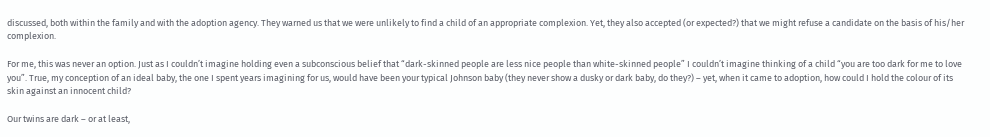discussed, both within the family and with the adoption agency. They warned us that we were unlikely to find a child of an appropriate complexion. Yet, they also accepted (or expected?) that we might refuse a candidate on the basis of his/her complexion.

For me, this was never an option. Just as I couldn’t imagine holding even a subconscious belief that “dark-skinned people are less nice people than white-skinned people” I couldn’t imagine thinking of a child “you are too dark for me to love you”. True, my conception of an ideal baby, the one I spent years imagining for us, would have been your typical Johnson baby (they never show a dusky or dark baby, do they?) – yet, when it came to adoption, how could I hold the colour of its skin against an innocent child?

Our twins are dark – or at least,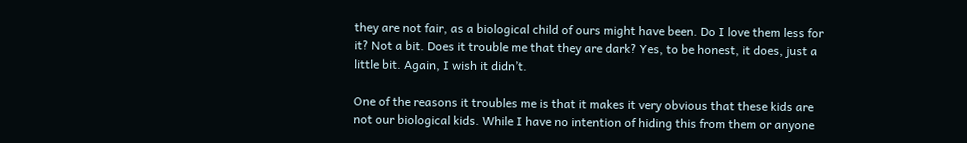they are not fair, as a biological child of ours might have been. Do I love them less for it? Not a bit. Does it trouble me that they are dark? Yes, to be honest, it does, just a little bit. Again, I wish it didn’t.

One of the reasons it troubles me is that it makes it very obvious that these kids are not our biological kids. While I have no intention of hiding this from them or anyone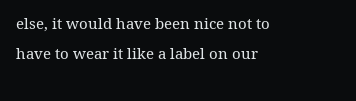else, it would have been nice not to have to wear it like a label on our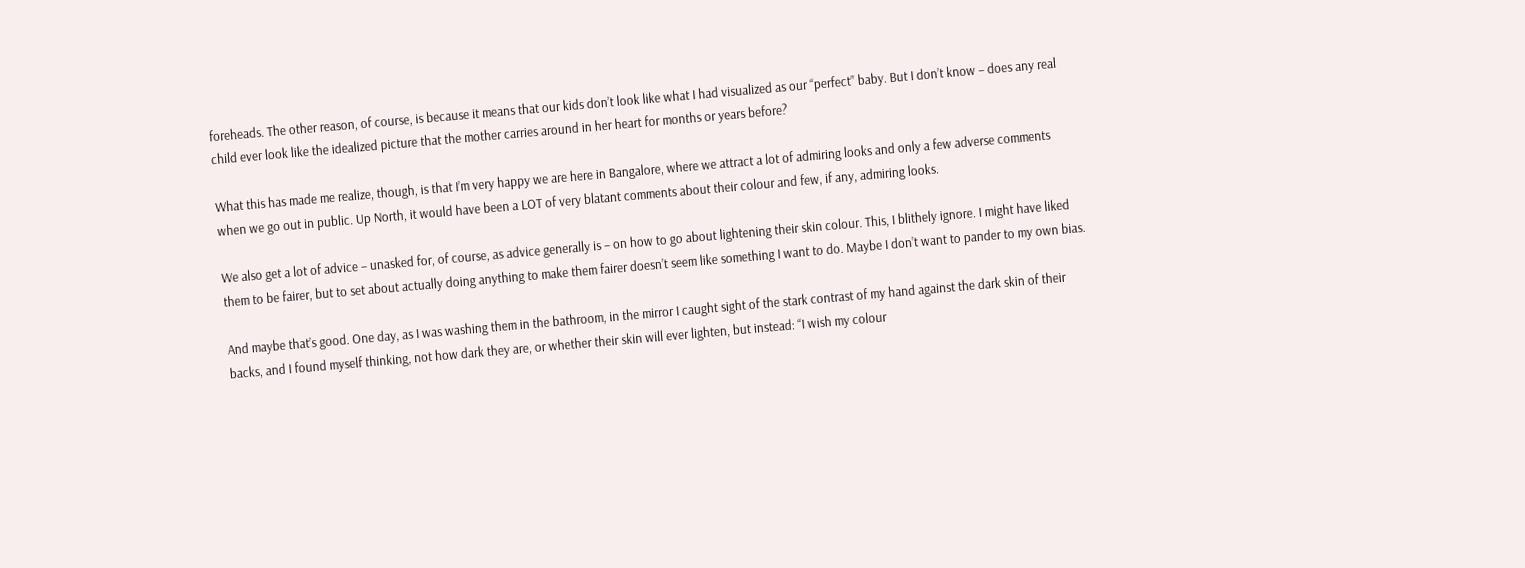foreheads. The other reason, of course, is because it means that our kids don’t look like what I had visualized as our “perfect” baby. But I don’t know – does any real child ever look like the idealized picture that the mother carries around in her heart for months or years before?

What this has made me realize, though, is that I’m very happy we are here in Bangalore, where we attract a lot of admiring looks and only a few adverse comments when we go out in public. Up North, it would have been a LOT of very blatant comments about their colour and few, if any, admiring looks.

We also get a lot of advice – unasked for, of course, as advice generally is – on how to go about lightening their skin colour. This, I blithely ignore. I might have liked them to be fairer, but to set about actually doing anything to make them fairer doesn’t seem like something I want to do. Maybe I don’t want to pander to my own bias.

And maybe that’s good. One day, as I was washing them in the bathroom, in the mirror I caught sight of the stark contrast of my hand against the dark skin of their backs, and I found myself thinking, not how dark they are, or whether their skin will ever lighten, but instead: “I wish my colour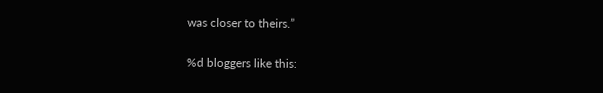was closer to theirs.”

%d bloggers like this: